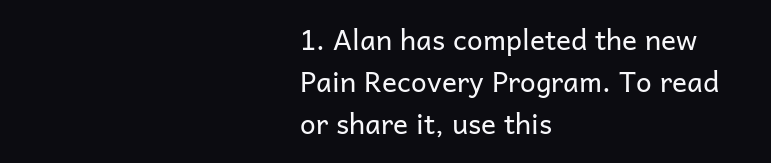1. Alan has completed the new Pain Recovery Program. To read or share it, use this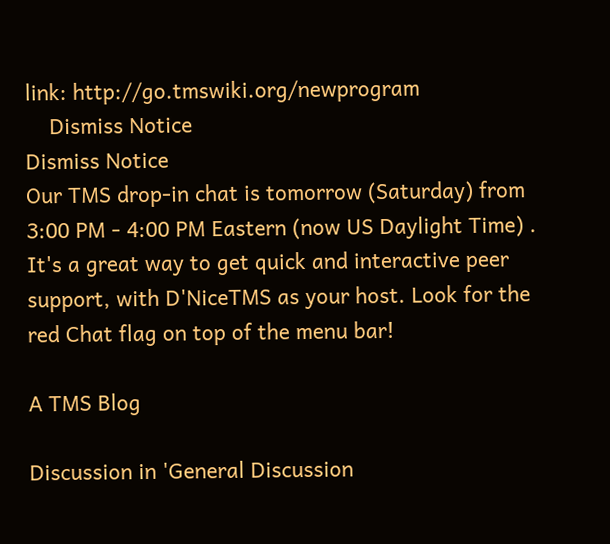link: http://go.tmswiki.org/newprogram
    Dismiss Notice
Dismiss Notice
Our TMS drop-in chat is tomorrow (Saturday) from 3:00 PM - 4:00 PM Eastern (now US Daylight Time) . It's a great way to get quick and interactive peer support, with D'NiceTMS as your host. Look for the red Chat flag on top of the menu bar!

A TMS Blog

Discussion in 'General Discussion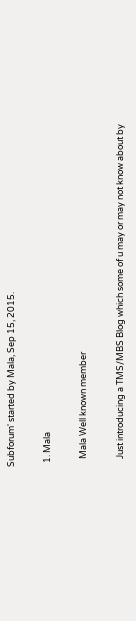Subforum' started by Mala, Sep 15, 2015.

  1. Mala

    Mala Well known member

    Just introducing a TMS/MBS Blog which some of u may or may not know about by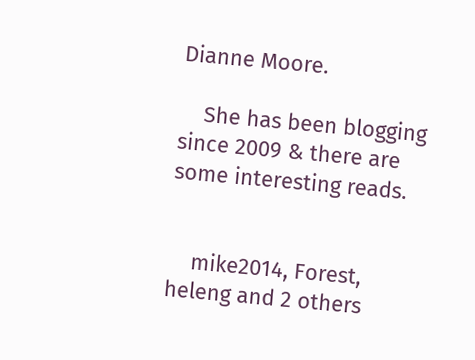Dianne Moore.

    She has been blogging since 2009 & there are some interesting reads.


    mike2014, Forest, heleng and 2 others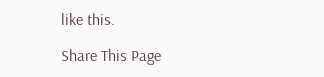like this.

Share This Page